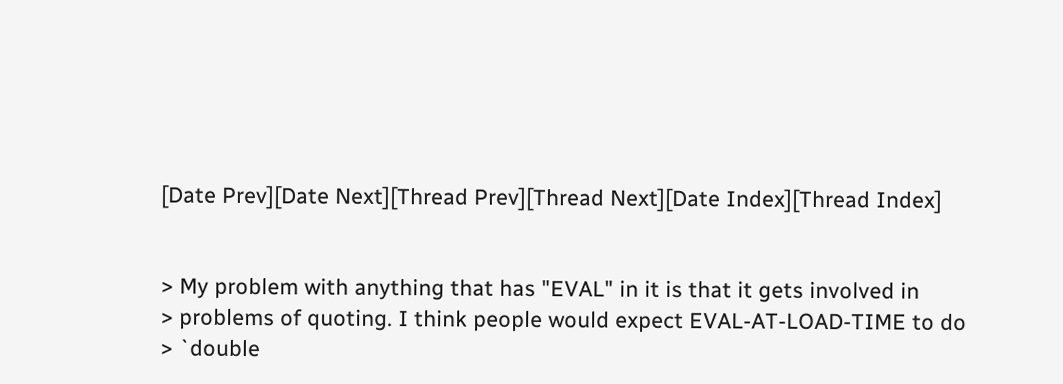[Date Prev][Date Next][Thread Prev][Thread Next][Date Index][Thread Index]


> My problem with anything that has "EVAL" in it is that it gets involved in
> problems of quoting. I think people would expect EVAL-AT-LOAD-TIME to do
> `double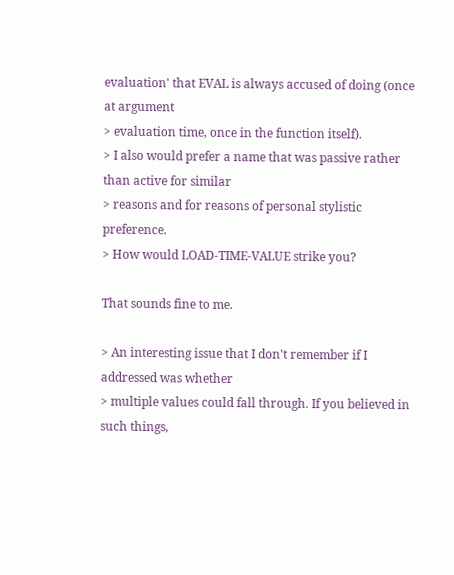evaluation' that EVAL is always accused of doing (once at argument
> evaluation time, once in the function itself).
> I also would prefer a name that was passive rather than active for similar
> reasons and for reasons of personal stylistic preference.
> How would LOAD-TIME-VALUE strike you?

That sounds fine to me.

> An interesting issue that I don't remember if I addressed was whether
> multiple values could fall through. If you believed in such things,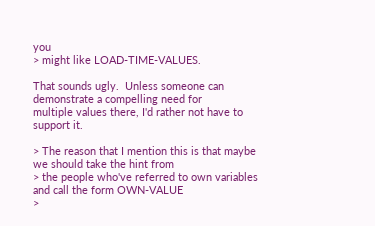you
> might like LOAD-TIME-VALUES.

That sounds ugly.  Unless someone can demonstrate a compelling need for
multiple values there, I'd rather not have to support it.

> The reason that I mention this is that maybe we should take the hint from
> the people who've referred to own variables and call the form OWN-VALUE
>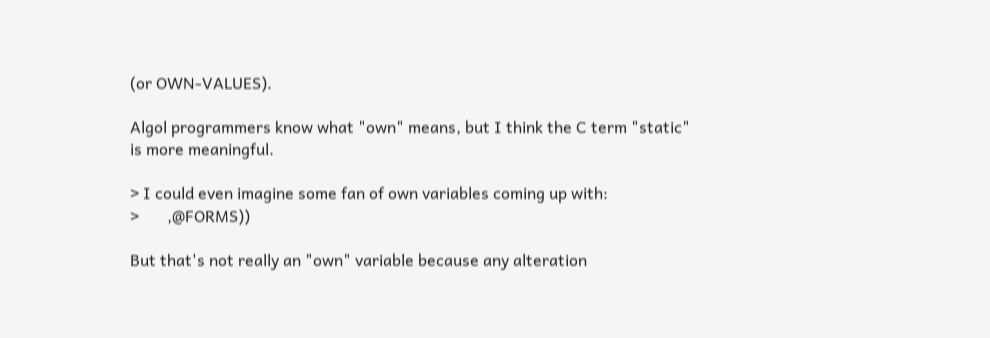(or OWN-VALUES).

Algol programmers know what "own" means, but I think the C term "static"
is more meaningful.

> I could even imagine some fan of own variables coming up with:
>       ,@FORMS))

But that's not really an "own" variable because any alteration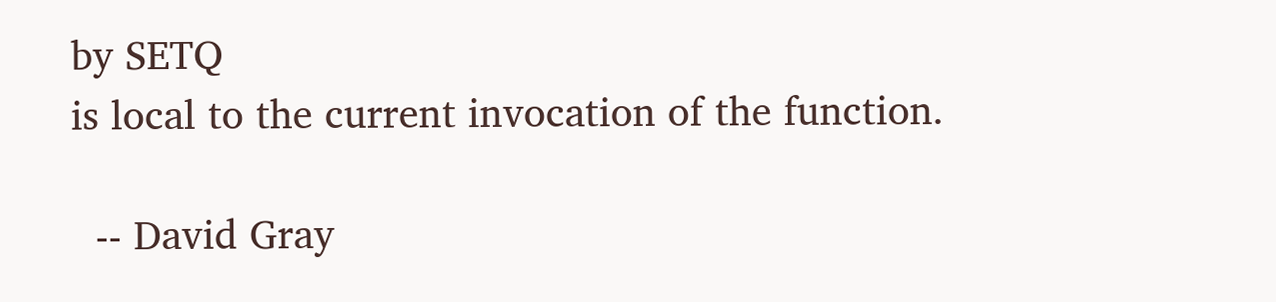by SETQ
is local to the current invocation of the function.

  -- David Gray